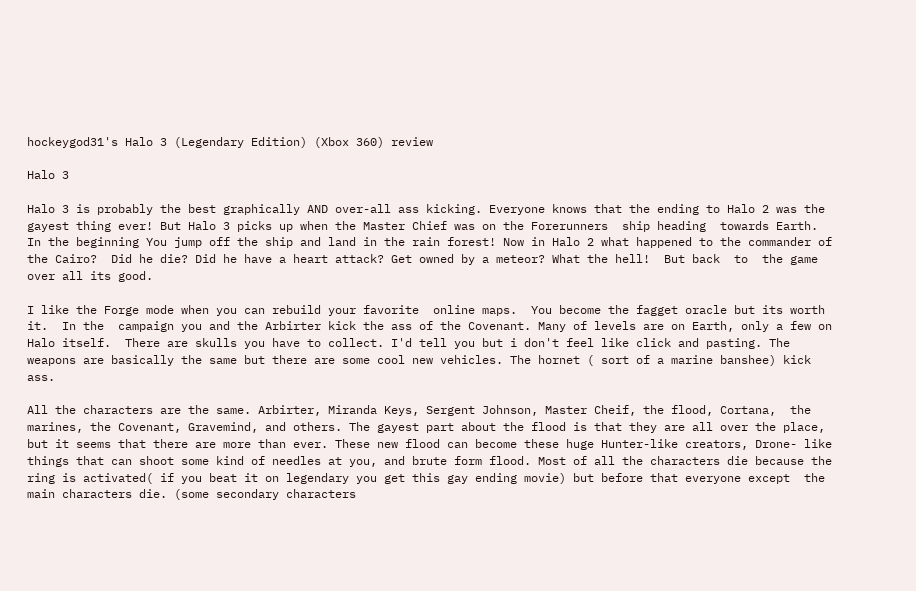hockeygod31's Halo 3 (Legendary Edition) (Xbox 360) review

Halo 3

Halo 3 is probably the best graphically AND over-all ass kicking. Everyone knows that the ending to Halo 2 was the gayest thing ever! But Halo 3 picks up when the Master Chief was on the Forerunners  ship heading  towards Earth.  In the beginning You jump off the ship and land in the rain forest! Now in Halo 2 what happened to the commander of the Cairo?  Did he die? Did he have a heart attack? Get owned by a meteor? What the hell!  But back  to  the game over all its good.

I like the Forge mode when you can rebuild your favorite  online maps.  You become the fagget oracle but its worth it.  In the  campaign you and the Arbirter kick the ass of the Covenant. Many of levels are on Earth, only a few on Halo itself.  There are skulls you have to collect. I'd tell you but i don't feel like click and pasting. The weapons are basically the same but there are some cool new vehicles. The hornet ( sort of a marine banshee) kick ass.

All the characters are the same. Arbirter, Miranda Keys, Sergent Johnson, Master Cheif, the flood, Cortana,  the marines, the Covenant, Gravemind, and others. The gayest part about the flood is that they are all over the place, but it seems that there are more than ever. These new flood can become these huge Hunter-like creators, Drone- like things that can shoot some kind of needles at you, and brute form flood. Most of all the characters die because the ring is activated( if you beat it on legendary you get this gay ending movie) but before that everyone except  the main characters die. (some secondary characters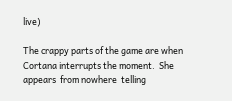live)

The crappy parts of the game are when Cortana interrupts the moment.  She appears  from nowhere  telling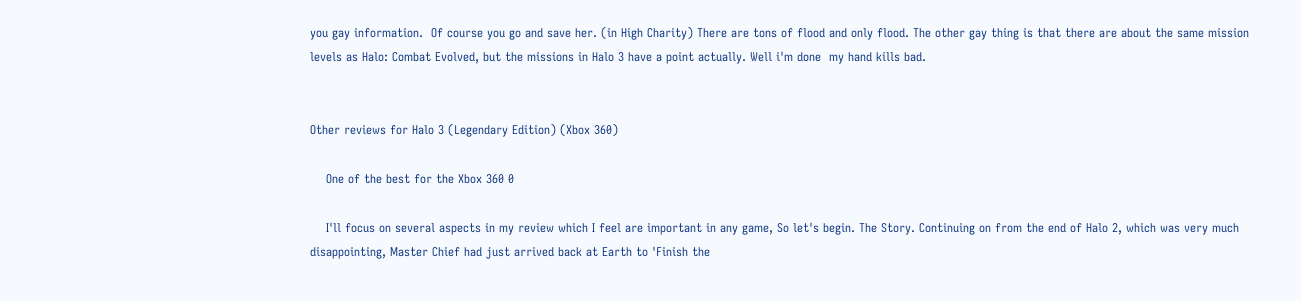you gay information.  Of course you go and save her. (in High Charity) There are tons of flood and only flood. The other gay thing is that there are about the same mission levels as Halo: Combat Evolved, but the missions in Halo 3 have a point actually. Well i'm done  my hand kills bad.


Other reviews for Halo 3 (Legendary Edition) (Xbox 360)

    One of the best for the Xbox 360 0

    I'll focus on several aspects in my review which I feel are important in any game, So let's begin. The Story. Continuing on from the end of Halo 2, which was very much disappointing, Master Chief had just arrived back at Earth to 'Finish the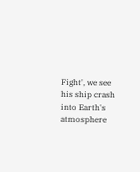Fight', we see his ship crash into Earth's atmosphere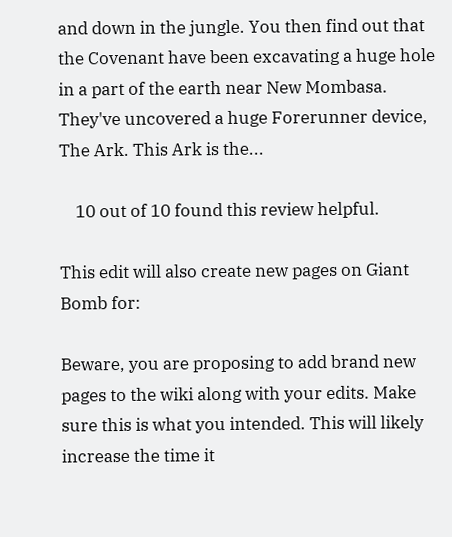and down in the jungle. You then find out that the Covenant have been excavating a huge hole in a part of the earth near New Mombasa. They've uncovered a huge Forerunner device, The Ark. This Ark is the...

    10 out of 10 found this review helpful.

This edit will also create new pages on Giant Bomb for:

Beware, you are proposing to add brand new pages to the wiki along with your edits. Make sure this is what you intended. This will likely increase the time it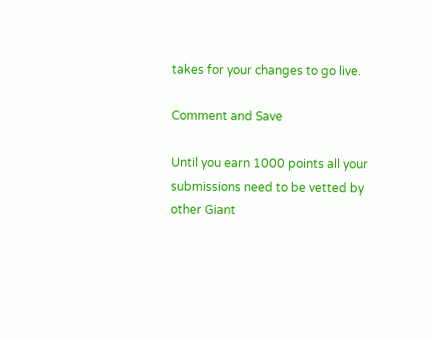takes for your changes to go live.

Comment and Save

Until you earn 1000 points all your submissions need to be vetted by other Giant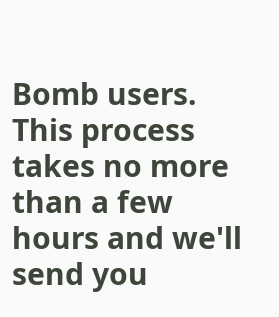Bomb users. This process takes no more than a few hours and we'll send you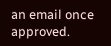an email once approved.